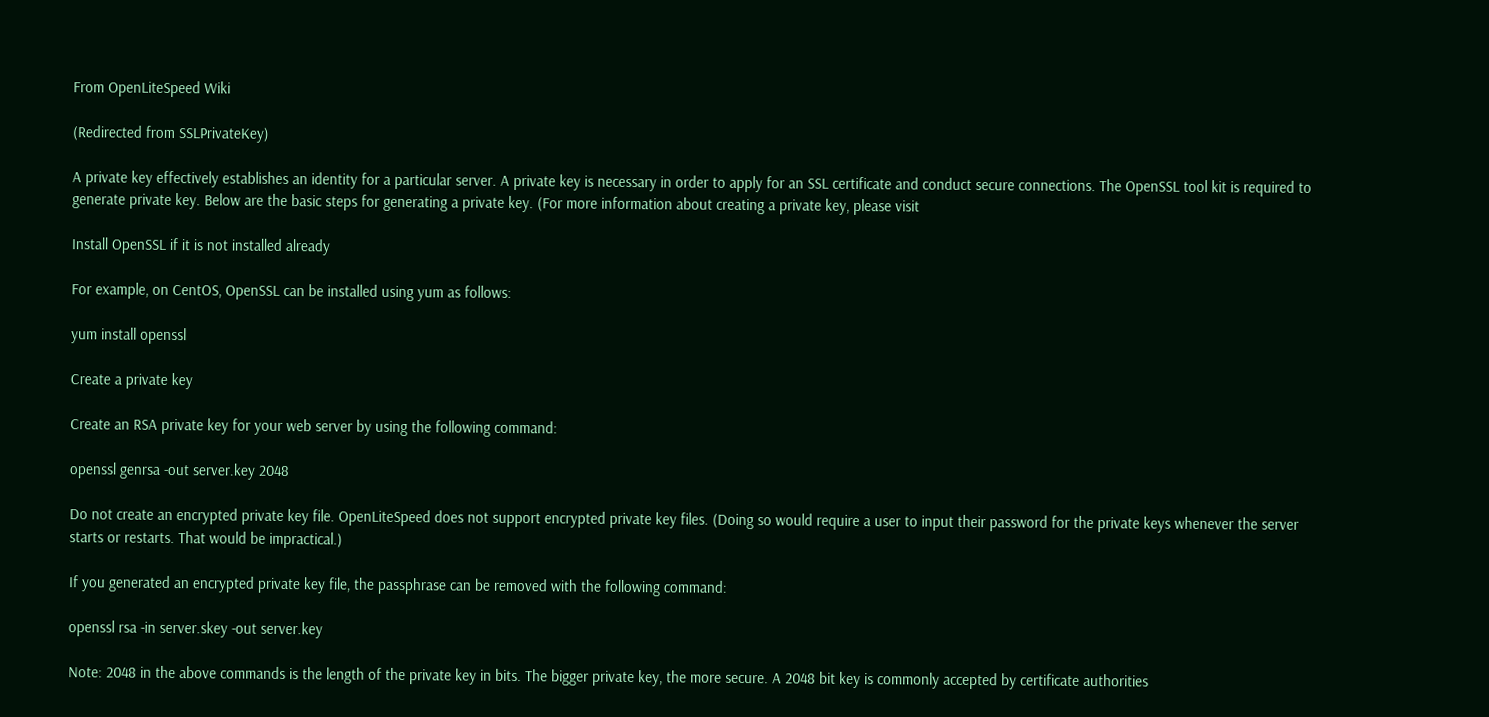From OpenLiteSpeed Wiki

(Redirected from SSLPrivateKey)

A private key effectively establishes an identity for a particular server. A private key is necessary in order to apply for an SSL certificate and conduct secure connections. The OpenSSL tool kit is required to generate private key. Below are the basic steps for generating a private key. (For more information about creating a private key, please visit

Install OpenSSL if it is not installed already

For example, on CentOS, OpenSSL can be installed using yum as follows:

yum install openssl

Create a private key

Create an RSA private key for your web server by using the following command:

openssl genrsa -out server.key 2048

Do not create an encrypted private key file. OpenLiteSpeed does not support encrypted private key files. (Doing so would require a user to input their password for the private keys whenever the server starts or restarts. That would be impractical.)

If you generated an encrypted private key file, the passphrase can be removed with the following command:

openssl rsa -in server.skey -out server.key

Note: 2048 in the above commands is the length of the private key in bits. The bigger private key, the more secure. A 2048 bit key is commonly accepted by certificate authorities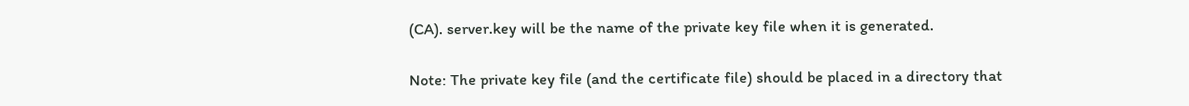(CA). server.key will be the name of the private key file when it is generated.

Note: The private key file (and the certificate file) should be placed in a directory that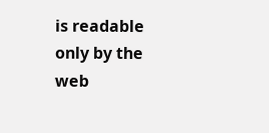is readable only by the web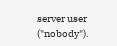server user ("nobody").